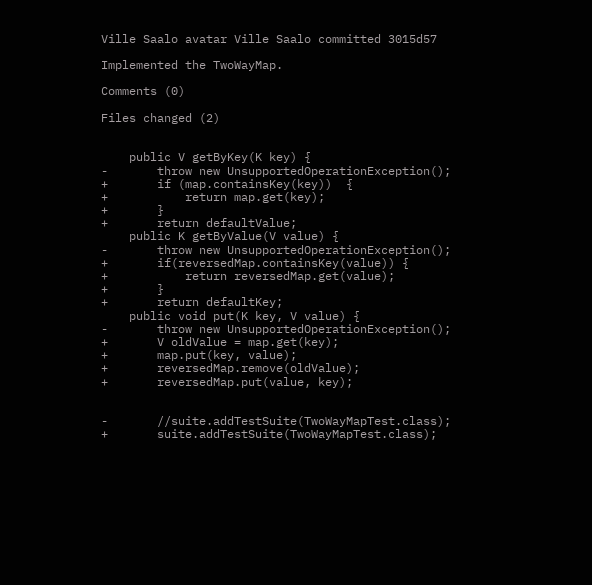Ville Saalo avatar Ville Saalo committed 3015d57

Implemented the TwoWayMap.

Comments (0)

Files changed (2)


    public V getByKey(K key) {
-       throw new UnsupportedOperationException();
+       if (map.containsKey(key))  {
+           return map.get(key);
+       }
+       return defaultValue;
    public K getByValue(V value) {
-       throw new UnsupportedOperationException();
+       if(reversedMap.containsKey(value)) {
+           return reversedMap.get(value);
+       }
+       return defaultKey;
    public void put(K key, V value) {
-       throw new UnsupportedOperationException();
+       V oldValue = map.get(key);
+       map.put(key, value);
+       reversedMap.remove(oldValue);
+       reversedMap.put(value, key);


-       //suite.addTestSuite(TwoWayMapTest.class);
+       suite.addTestSuite(TwoWayMapTest.class);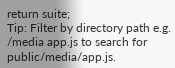return suite;
Tip: Filter by directory path e.g. /media app.js to search for public/media/app.js.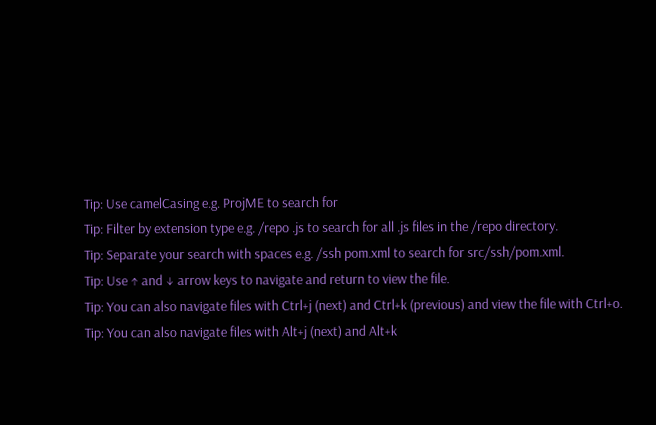Tip: Use camelCasing e.g. ProjME to search for
Tip: Filter by extension type e.g. /repo .js to search for all .js files in the /repo directory.
Tip: Separate your search with spaces e.g. /ssh pom.xml to search for src/ssh/pom.xml.
Tip: Use ↑ and ↓ arrow keys to navigate and return to view the file.
Tip: You can also navigate files with Ctrl+j (next) and Ctrl+k (previous) and view the file with Ctrl+o.
Tip: You can also navigate files with Alt+j (next) and Alt+k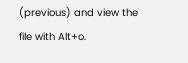(previous) and view the file with Alt+o.